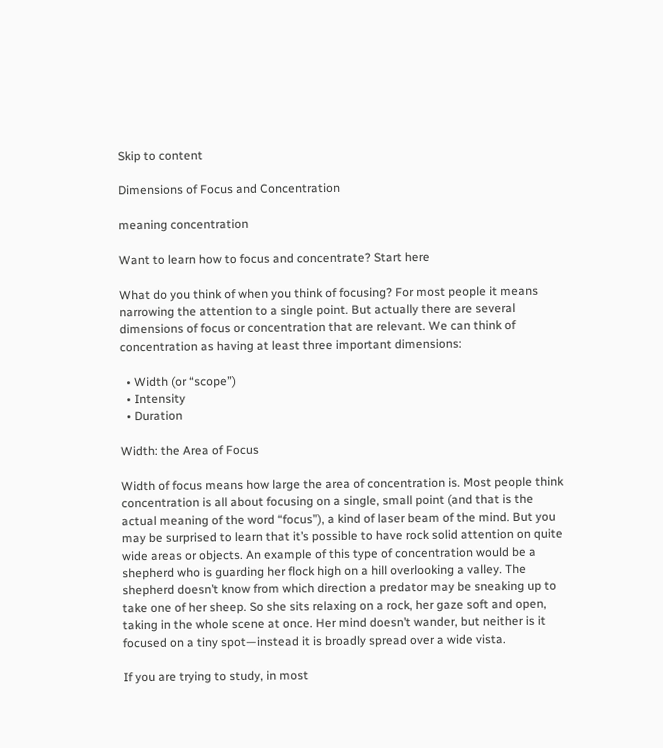Skip to content

Dimensions of Focus and Concentration

meaning concentration

Want to learn how to focus and concentrate? Start here

What do you think of when you think of focusing? For most people it means narrowing the attention to a single point. But actually there are several dimensions of focus or concentration that are relevant. We can think of concentration as having at least three important dimensions:

  • Width (or “scope”)
  • Intensity
  • Duration

Width: the Area of Focus

Width of focus means how large the area of concentration is. Most people think concentration is all about focusing on a single, small point (and that is the actual meaning of the word “focus”), a kind of laser beam of the mind. But you may be surprised to learn that it’s possible to have rock solid attention on quite wide areas or objects. An example of this type of concentration would be a shepherd who is guarding her flock high on a hill overlooking a valley. The shepherd doesn’t know from which direction a predator may be sneaking up to take one of her sheep. So she sits relaxing on a rock, her gaze soft and open, taking in the whole scene at once. Her mind doesn’t wander, but neither is it focused on a tiny spot—instead it is broadly spread over a wide vista.

If you are trying to study, in most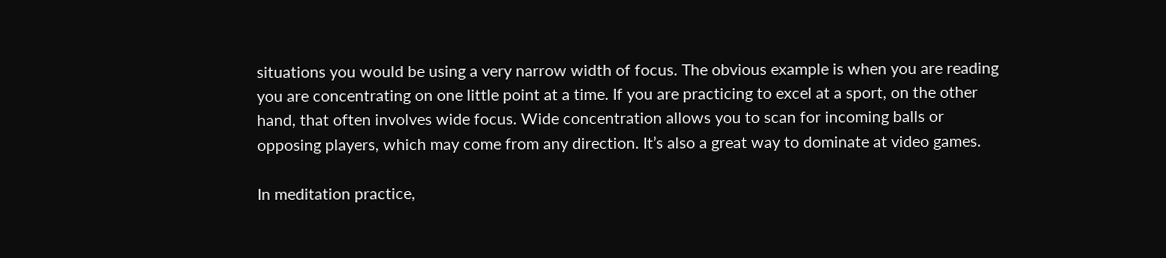situations you would be using a very narrow width of focus. The obvious example is when you are reading you are concentrating on one little point at a time. If you are practicing to excel at a sport, on the other hand, that often involves wide focus. Wide concentration allows you to scan for incoming balls or opposing players, which may come from any direction. It’s also a great way to dominate at video games.

In meditation practice,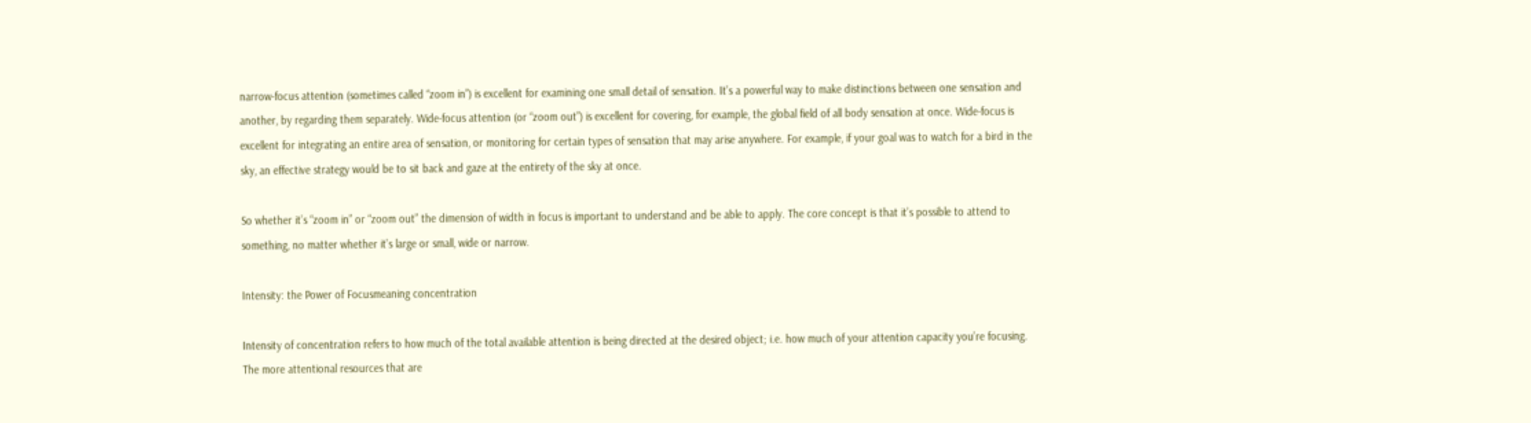narrow-focus attention (sometimes called “zoom in”) is excellent for examining one small detail of sensation. It’s a powerful way to make distinctions between one sensation and another, by regarding them separately. Wide-focus attention (or “zoom out”) is excellent for covering, for example, the global field of all body sensation at once. Wide-focus is excellent for integrating an entire area of sensation, or monitoring for certain types of sensation that may arise anywhere. For example, if your goal was to watch for a bird in the sky, an effective strategy would be to sit back and gaze at the entirety of the sky at once.

So whether it’s “zoom in” or “zoom out” the dimension of width in focus is important to understand and be able to apply. The core concept is that it’s possible to attend to something, no matter whether it’s large or small, wide or narrow.

Intensity: the Power of Focusmeaning concentration

Intensity of concentration refers to how much of the total available attention is being directed at the desired object; i.e. how much of your attention capacity you’re focusing. The more attentional resources that are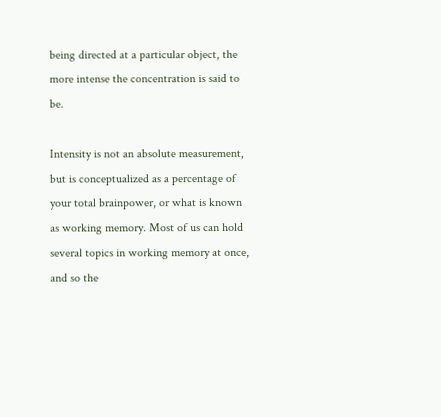being directed at a particular object, the more intense the concentration is said to be.

Intensity is not an absolute measurement, but is conceptualized as a percentage of your total brainpower, or what is known as working memory. Most of us can hold several topics in working memory at once, and so the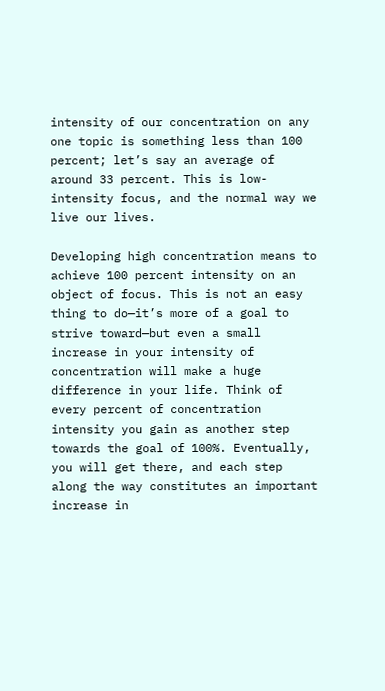intensity of our concentration on any one topic is something less than 100 percent; let’s say an average of around 33 percent. This is low-intensity focus, and the normal way we live our lives.

Developing high concentration means to achieve 100 percent intensity on an object of focus. This is not an easy thing to do—it’s more of a goal to strive toward—but even a small increase in your intensity of concentration will make a huge difference in your life. Think of every percent of concentration intensity you gain as another step towards the goal of 100%. Eventually, you will get there, and each step along the way constitutes an important increase in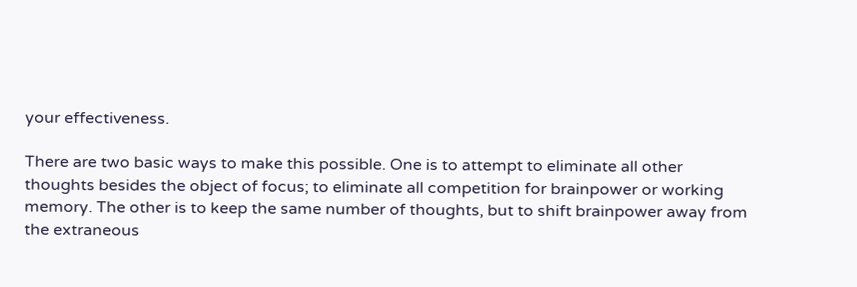your effectiveness.

There are two basic ways to make this possible. One is to attempt to eliminate all other thoughts besides the object of focus; to eliminate all competition for brainpower or working memory. The other is to keep the same number of thoughts, but to shift brainpower away from the extraneous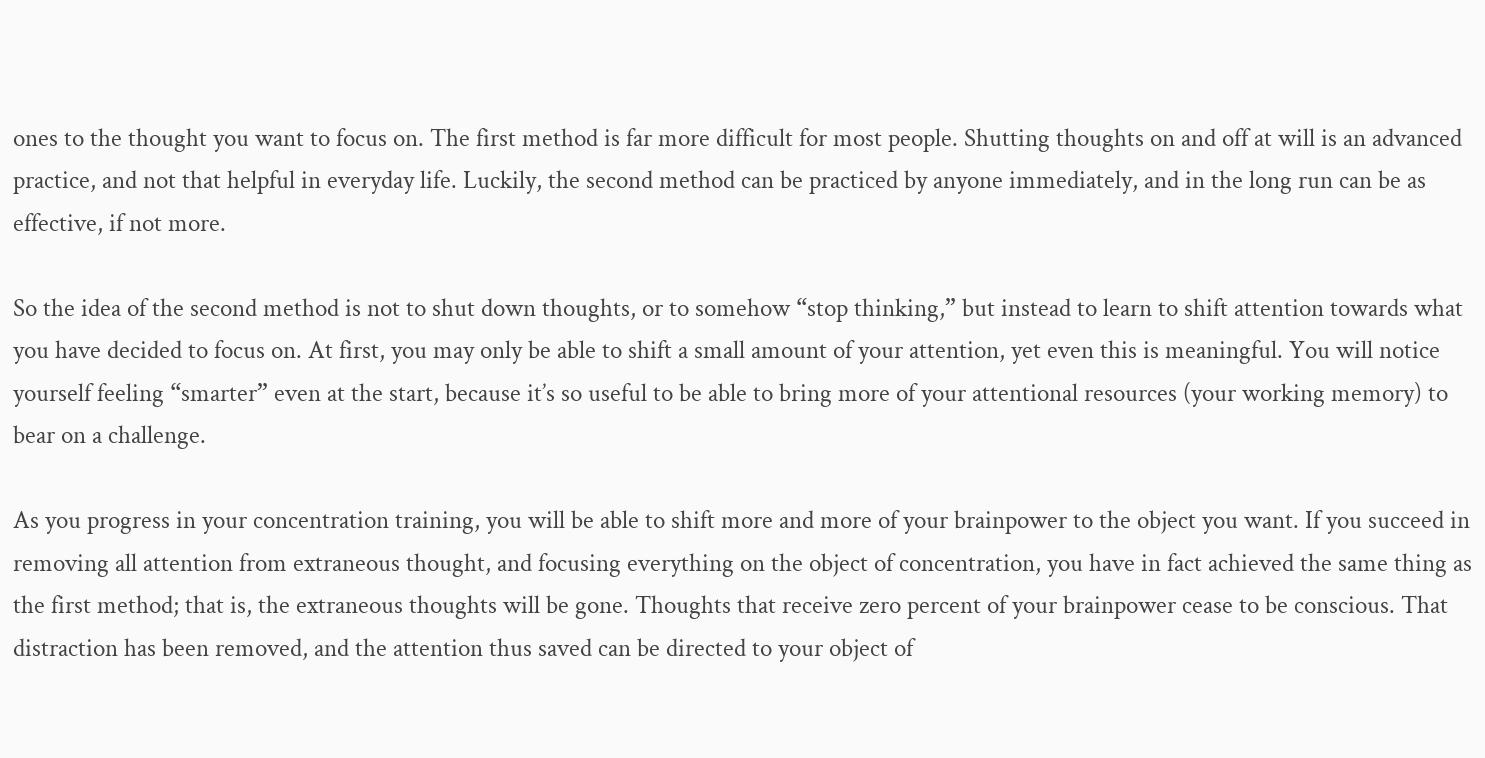ones to the thought you want to focus on. The first method is far more difficult for most people. Shutting thoughts on and off at will is an advanced practice, and not that helpful in everyday life. Luckily, the second method can be practiced by anyone immediately, and in the long run can be as effective, if not more.

So the idea of the second method is not to shut down thoughts, or to somehow “stop thinking,” but instead to learn to shift attention towards what you have decided to focus on. At first, you may only be able to shift a small amount of your attention, yet even this is meaningful. You will notice yourself feeling “smarter” even at the start, because it’s so useful to be able to bring more of your attentional resources (your working memory) to bear on a challenge.

As you progress in your concentration training, you will be able to shift more and more of your brainpower to the object you want. If you succeed in removing all attention from extraneous thought, and focusing everything on the object of concentration, you have in fact achieved the same thing as the first method; that is, the extraneous thoughts will be gone. Thoughts that receive zero percent of your brainpower cease to be conscious. That distraction has been removed, and the attention thus saved can be directed to your object of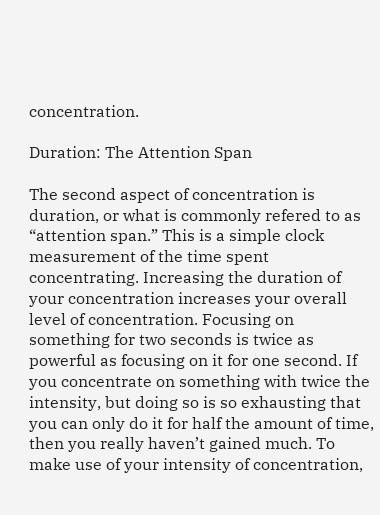concentration.

Duration: The Attention Span

The second aspect of concentration is duration, or what is commonly refered to as “attention span.” This is a simple clock measurement of the time spent concentrating. Increasing the duration of your concentration increases your overall level of concentration. Focusing on something for two seconds is twice as powerful as focusing on it for one second. If you concentrate on something with twice the intensity, but doing so is so exhausting that you can only do it for half the amount of time, then you really haven’t gained much. To make use of your intensity of concentration,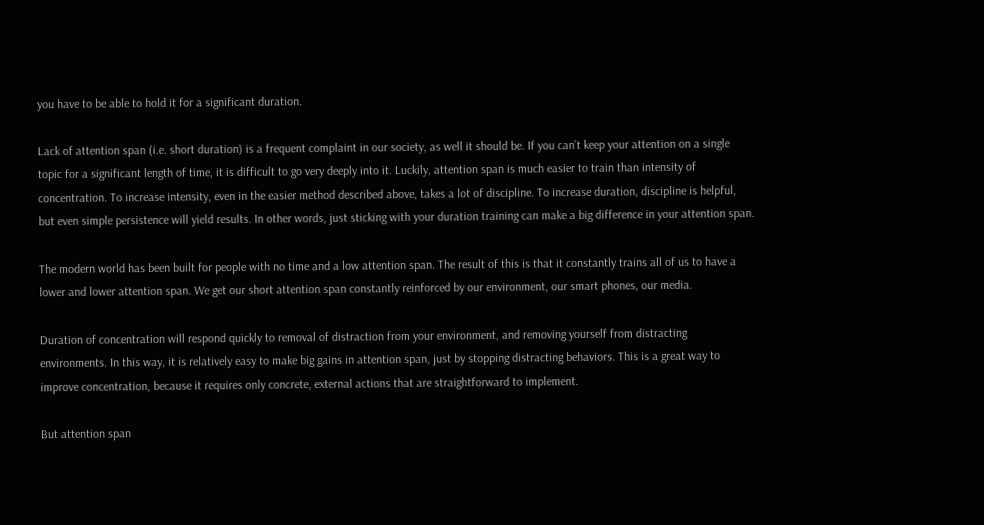you have to be able to hold it for a significant duration.

Lack of attention span (i.e. short duration) is a frequent complaint in our society, as well it should be. If you can’t keep your attention on a single topic for a significant length of time, it is difficult to go very deeply into it. Luckily, attention span is much easier to train than intensity of concentration. To increase intensity, even in the easier method described above, takes a lot of discipline. To increase duration, discipline is helpful, but even simple persistence will yield results. In other words, just sticking with your duration training can make a big difference in your attention span.

The modern world has been built for people with no time and a low attention span. The result of this is that it constantly trains all of us to have a lower and lower attention span. We get our short attention span constantly reinforced by our environment, our smart phones, our media.

Duration of concentration will respond quickly to removal of distraction from your environment, and removing yourself from distracting environments. In this way, it is relatively easy to make big gains in attention span, just by stopping distracting behaviors. This is a great way to improve concentration, because it requires only concrete, external actions that are straightforward to implement.

But attention span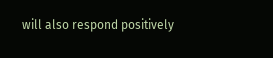will also respond positively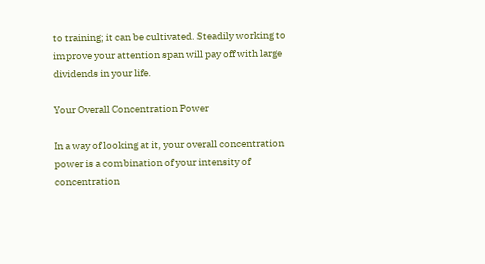to training; it can be cultivated. Steadily working to improve your attention span will pay off with large dividends in your life.

Your Overall Concentration Power

In a way of looking at it, your overall concentration power is a combination of your intensity of concentration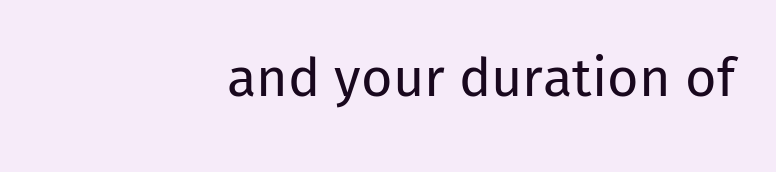and your duration of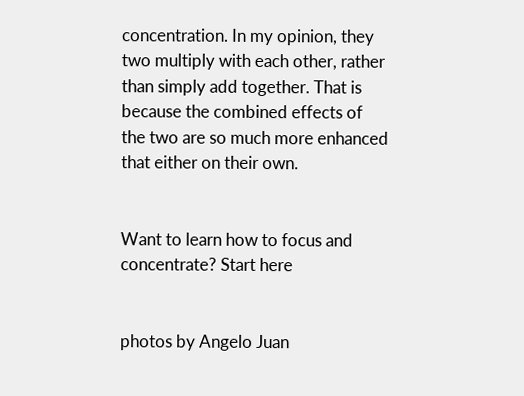concentration. In my opinion, they two multiply with each other, rather than simply add together. That is because the combined effects of the two are so much more enhanced that either on their own.


Want to learn how to focus and concentrate? Start here


photos by Angelo Juan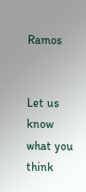Ramos


Let us know what you think